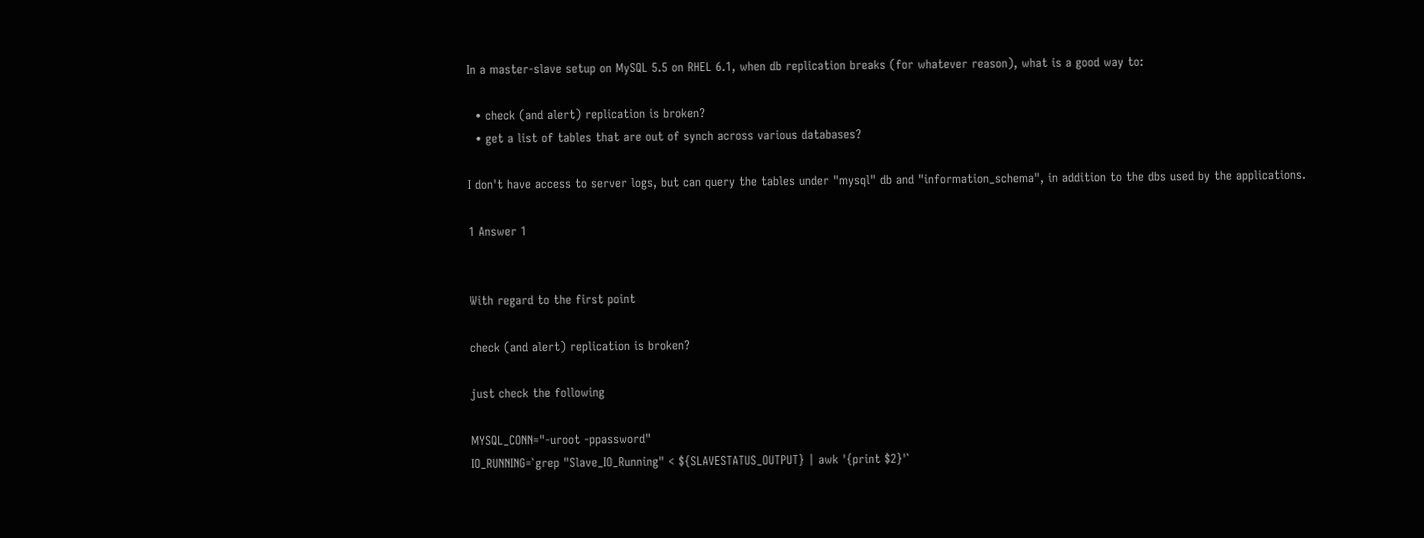In a master-slave setup on MySQL 5.5 on RHEL 6.1, when db replication breaks (for whatever reason), what is a good way to:

  • check (and alert) replication is broken?
  • get a list of tables that are out of synch across various databases?

I don't have access to server logs, but can query the tables under "mysql" db and "information_schema", in addition to the dbs used by the applications.

1 Answer 1


With regard to the first point

check (and alert) replication is broken?

just check the following

MYSQL_CONN="-uroot -ppassword"
IO_RUNNING=`grep "Slave_IO_Running" < ${SLAVESTATUS_OUTPUT} | awk '{print $2}'`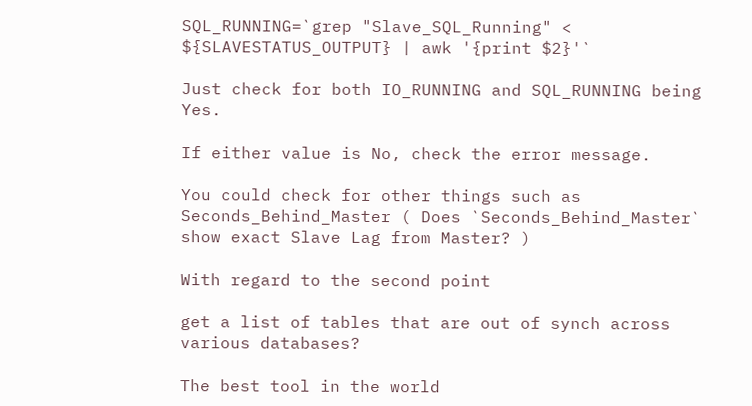SQL_RUNNING=`grep "Slave_SQL_Running" < ${SLAVESTATUS_OUTPUT} | awk '{print $2}'`

Just check for both IO_RUNNING and SQL_RUNNING being Yes.

If either value is No, check the error message.

You could check for other things such as Seconds_Behind_Master ( Does `Seconds_Behind_Master` show exact Slave Lag from Master? )

With regard to the second point

get a list of tables that are out of synch across various databases?

The best tool in the world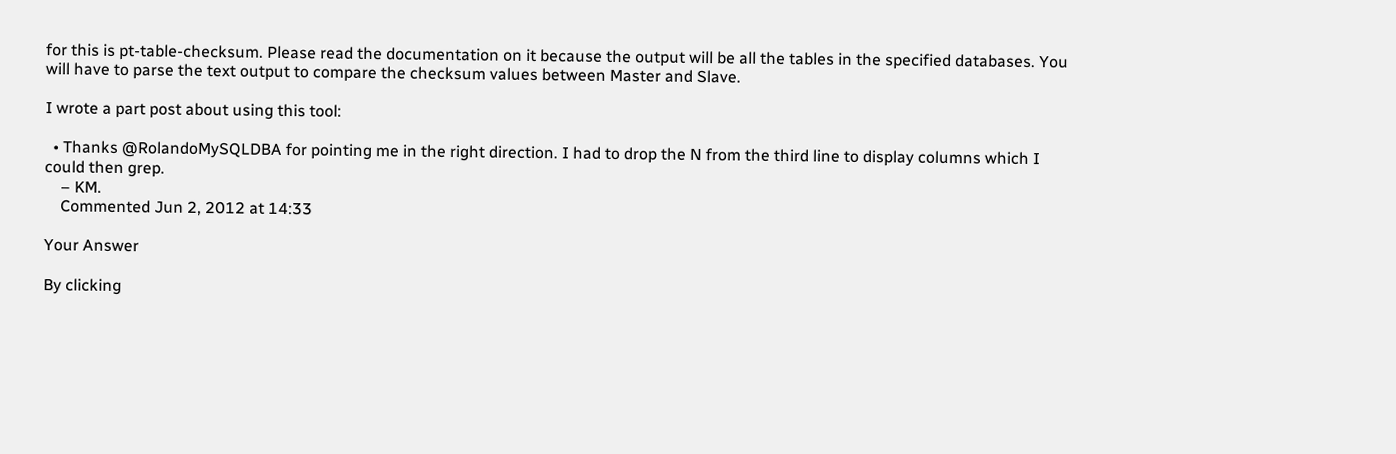for this is pt-table-checksum. Please read the documentation on it because the output will be all the tables in the specified databases. You will have to parse the text output to compare the checksum values between Master and Slave.

I wrote a part post about using this tool:

  • Thanks @RolandoMySQLDBA for pointing me in the right direction. I had to drop the N from the third line to display columns which I could then grep.
    – KM.
    Commented Jun 2, 2012 at 14:33

Your Answer

By clicking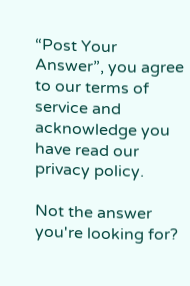“Post Your Answer”, you agree to our terms of service and acknowledge you have read our privacy policy.

Not the answer you're looking for?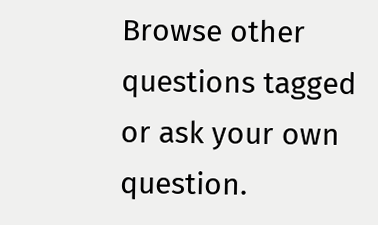Browse other questions tagged or ask your own question.